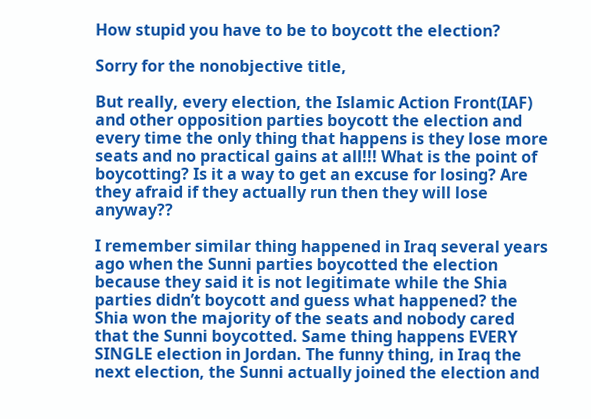How stupid you have to be to boycott the election?

Sorry for the nonobjective title,

But really, every election, the Islamic Action Front(IAF) and other opposition parties boycott the election and every time the only thing that happens is they lose more seats and no practical gains at all!!! What is the point of boycotting? Is it a way to get an excuse for losing? Are they afraid if they actually run then they will lose anyway??

I remember similar thing happened in Iraq several years ago when the Sunni parties boycotted the election because they said it is not legitimate while the Shia parties didn’t boycott and guess what happened? the Shia won the majority of the seats and nobody cared that the Sunni boycotted. Same thing happens EVERY SINGLE election in Jordan. The funny thing, in Iraq the next election, the Sunni actually joined the election and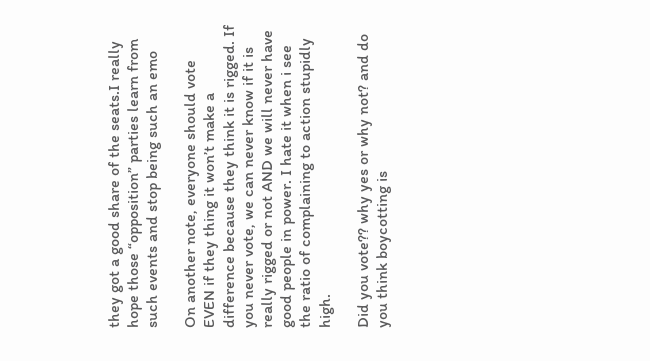they got a good share of the seats.I really hope those “opposition” parties learn from such events and stop being such an emo

On another note, everyone should vote EVEN if they thing it won’t make a difference because they think it is rigged. If you never vote, we can never know if it is really rigged or not AND we will never have good people in power. I hate it when i see the ratio of complaining to action stupidly high.

Did you vote?? why yes or why not? and do you think boycotting is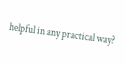helpful in any practical way?